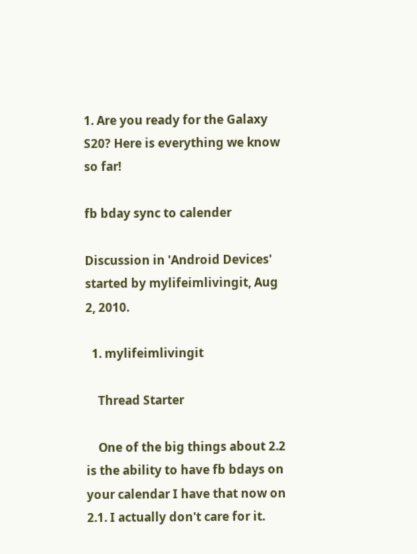1. Are you ready for the Galaxy S20? Here is everything we know so far!

fb bday sync to calender

Discussion in 'Android Devices' started by mylifeimlivingit, Aug 2, 2010.

  1. mylifeimlivingit

    Thread Starter

    One of the big things about 2.2 is the ability to have fb bdays on your calendar I have that now on 2.1. I actually don't care for it.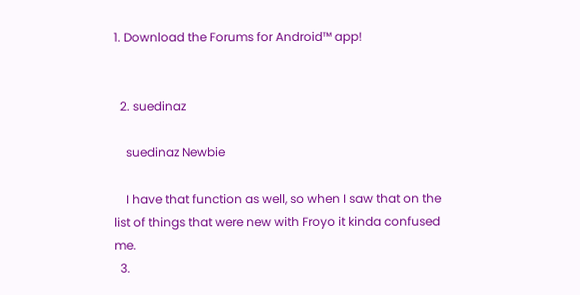1. Download the Forums for Android™ app!


  2. suedinaz

    suedinaz Newbie

    I have that function as well, so when I saw that on the list of things that were new with Froyo it kinda confused me.
  3.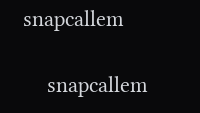snapcallem

    snapcallem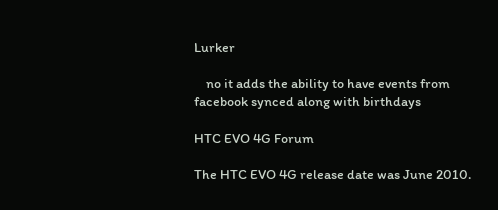Lurker

    no it adds the ability to have events from facebook synced along with birthdays

HTC EVO 4G Forum

The HTC EVO 4G release date was June 2010.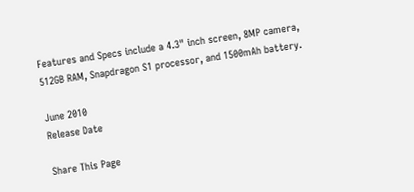Features and Specs include a 4.3" inch screen, 8MP camera, 512GB RAM, Snapdragon S1 processor, and 1500mAh battery.

June 2010
Release Date

Share This Page